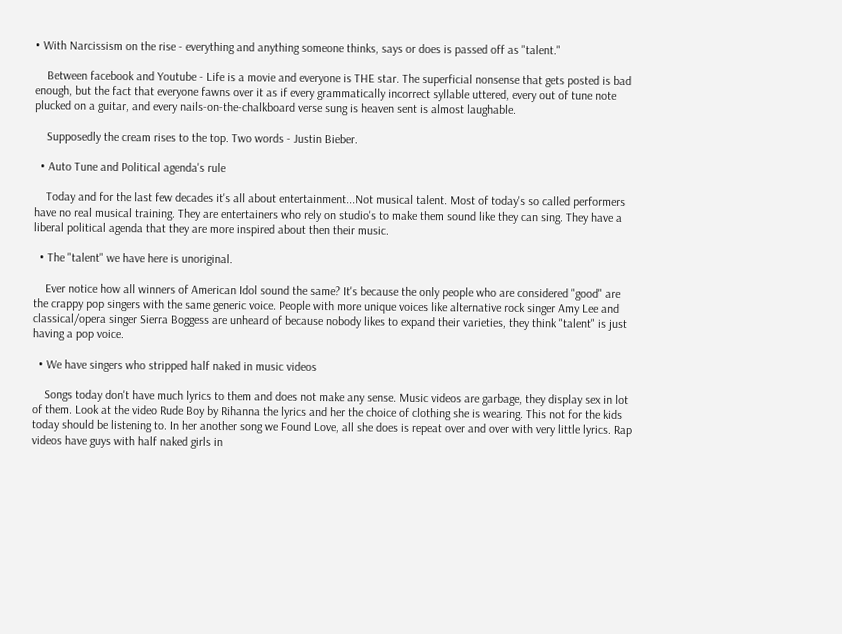• With Narcissism on the rise - everything and anything someone thinks, says or does is passed off as "talent."

    Between facebook and Youtube - Life is a movie and everyone is THE star. The superficial nonsense that gets posted is bad enough, but the fact that everyone fawns over it as if every grammatically incorrect syllable uttered, every out of tune note plucked on a guitar, and every nails-on-the-chalkboard verse sung is heaven sent is almost laughable.

    Supposedly the cream rises to the top. Two words - Justin Bieber.

  • Auto Tune and Political agenda's rule

    Today and for the last few decades it's all about entertainment...Not musical talent. Most of today's so called performers have no real musical training. They are entertainers who rely on studio's to make them sound like they can sing. They have a liberal political agenda that they are more inspired about then their music.

  • The "talent" we have here is unoriginal.

    Ever notice how all winners of American Idol sound the same? It's because the only people who are considered "good" are the crappy pop singers with the same generic voice. People with more unique voices like alternative rock singer Amy Lee and classical/opera singer Sierra Boggess are unheard of because nobody likes to expand their varieties, they think "talent" is just having a pop voice.

  • We have singers who stripped half naked in music videos

    Songs today don't have much lyrics to them and does not make any sense. Music videos are garbage, they display sex in lot of them. Look at the video Rude Boy by Rihanna the lyrics and her the choice of clothing she is wearing. This not for the kids today should be listening to. In her another song we Found Love, all she does is repeat over and over with very little lyrics. Rap videos have guys with half naked girls in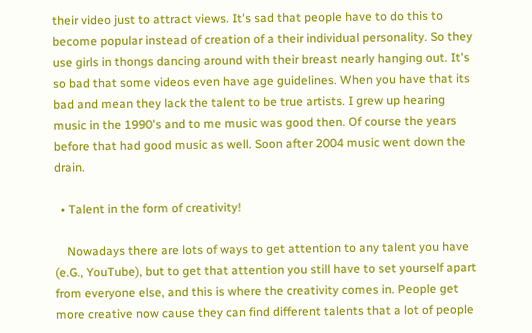their video just to attract views. It's sad that people have to do this to become popular instead of creation of a their individual personality. So they use girls in thongs dancing around with their breast nearly hanging out. It's so bad that some videos even have age guidelines. When you have that its bad and mean they lack the talent to be true artists. I grew up hearing music in the 1990's and to me music was good then. Of course the years before that had good music as well. Soon after 2004 music went down the drain.

  • Talent in the form of creativity!

    Nowadays there are lots of ways to get attention to any talent you have (e.G., YouTube), but to get that attention you still have to set yourself apart from everyone else, and this is where the creativity comes in. People get more creative now cause they can find different talents that a lot of people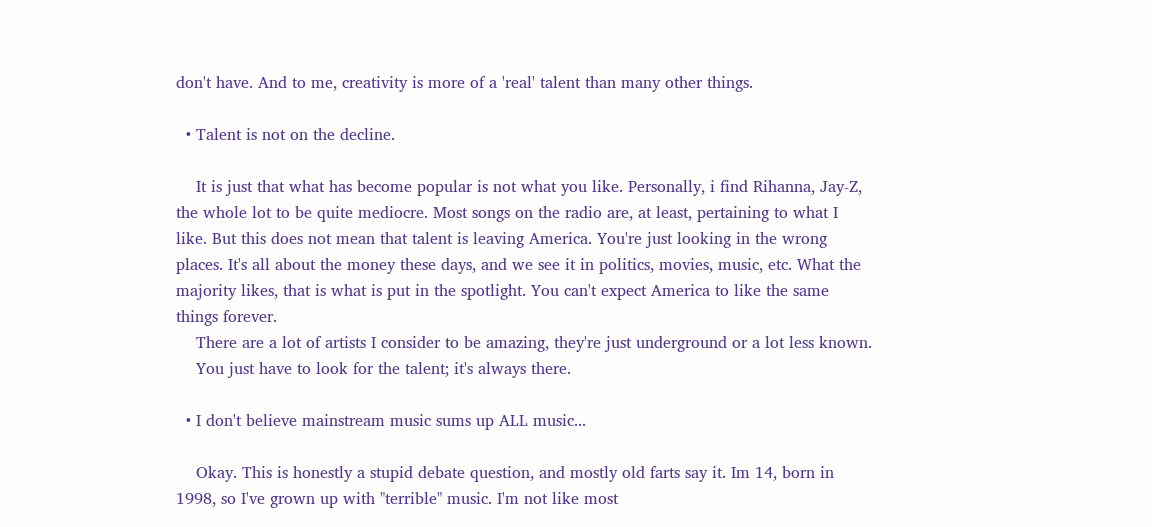don't have. And to me, creativity is more of a 'real' talent than many other things.

  • Talent is not on the decline.

    It is just that what has become popular is not what you like. Personally, i find Rihanna, Jay-Z, the whole lot to be quite mediocre. Most songs on the radio are, at least, pertaining to what I like. But this does not mean that talent is leaving America. You're just looking in the wrong places. It's all about the money these days, and we see it in politics, movies, music, etc. What the majority likes, that is what is put in the spotlight. You can't expect America to like the same things forever.
    There are a lot of artists I consider to be amazing, they're just underground or a lot less known.
    You just have to look for the talent; it's always there.

  • I don't believe mainstream music sums up ALL music...

    Okay. This is honestly a stupid debate question, and mostly old farts say it. Im 14, born in 1998, so I've grown up with "terrible" music. I'm not like most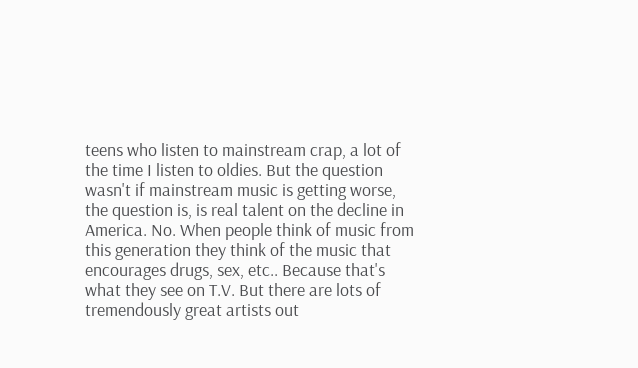teens who listen to mainstream crap, a lot of the time I listen to oldies. But the question wasn't if mainstream music is getting worse, the question is, is real talent on the decline in America. No. When people think of music from this generation they think of the music that encourages drugs, sex, etc.. Because that's what they see on T.V. But there are lots of tremendously great artists out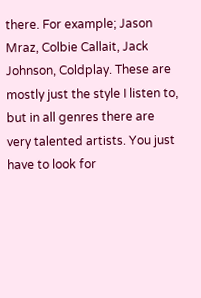there. For example; Jason Mraz, Colbie Callait, Jack Johnson, Coldplay. These are mostly just the style I listen to, but in all genres there are very talented artists. You just have to look for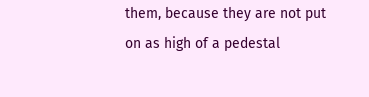them, because they are not put on as high of a pedestal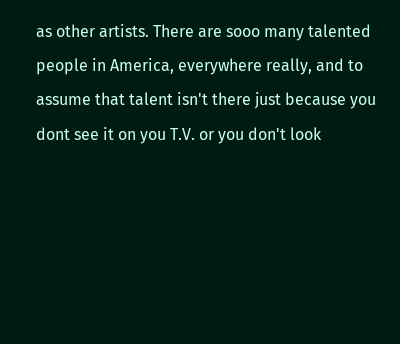as other artists. There are sooo many talented people in America, everywhere really, and to assume that talent isn't there just because you dont see it on you T.V. or you don't look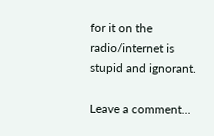for it on the radio/internet is stupid and ignorant.

Leave a comment...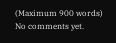(Maximum 900 words)
No comments yet.